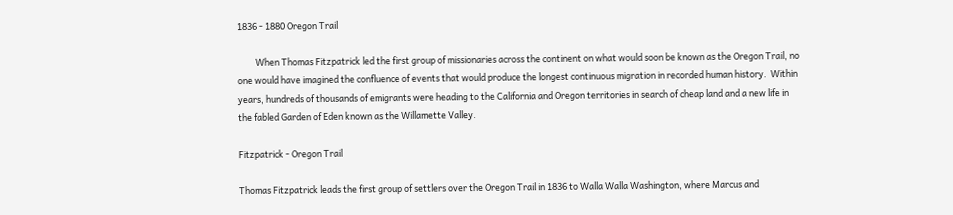1836 - 1880 Oregon Trail

         When Thomas Fitzpatrick led the first group of missionaries across the continent on what would soon be known as the Oregon Trail, no one would have imagined the confluence of events that would produce the longest continuous migration in recorded human history.  Within years, hundreds of thousands of emigrants were heading to the California and Oregon territories in search of cheap land and a new life in the fabled Garden of Eden known as the Willamette Valley.

Fitzpatrick - Oregon Trail

Thomas Fitzpatrick leads the first group of settlers over the Oregon Trail in 1836 to Walla Walla Washington, where Marcus and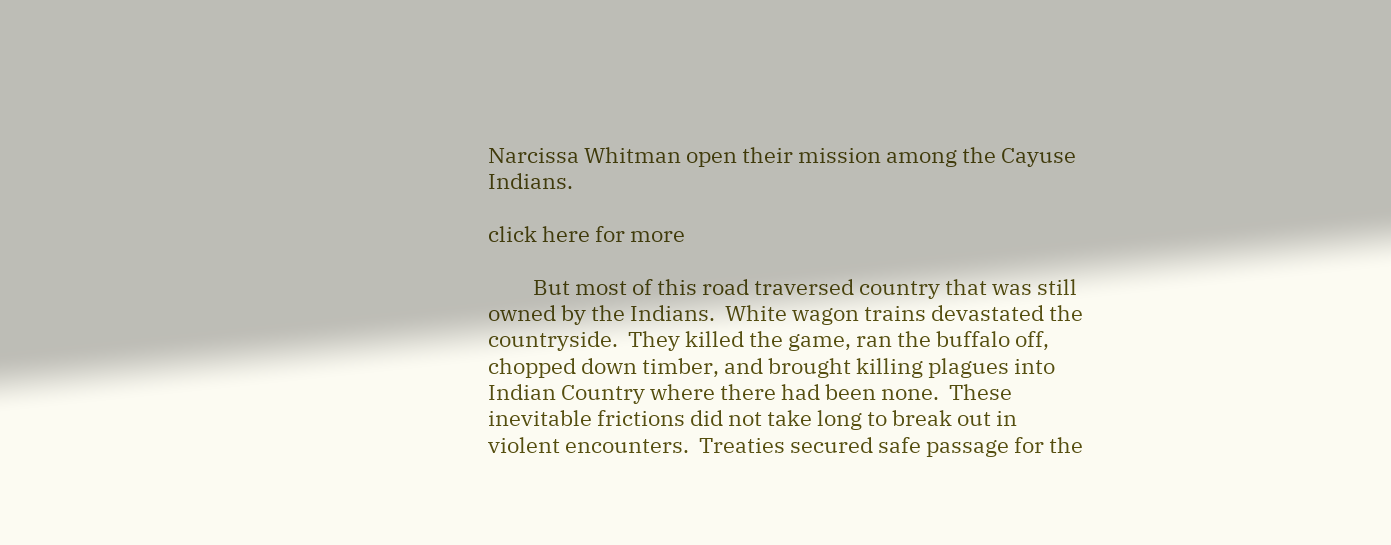Narcissa Whitman open their mission among the Cayuse Indians.

click here for more

         But most of this road traversed country that was still owned by the Indians.  White wagon trains devastated the countryside.  They killed the game, ran the buffalo off, chopped down timber, and brought killing plagues into Indian Country where there had been none.  These inevitable frictions did not take long to break out in violent encounters.  Treaties secured safe passage for the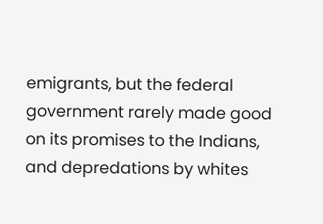emigrants, but the federal government rarely made good on its promises to the Indians, and depredations by whites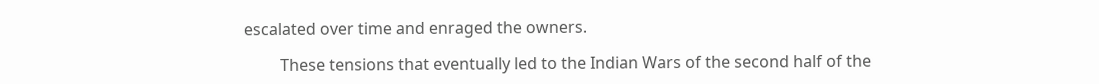escalated over time and enraged the owners.

         These tensions that eventually led to the Indian Wars of the second half of the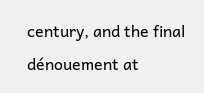century, and the final dénouement at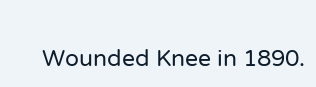Wounded Knee in 1890.